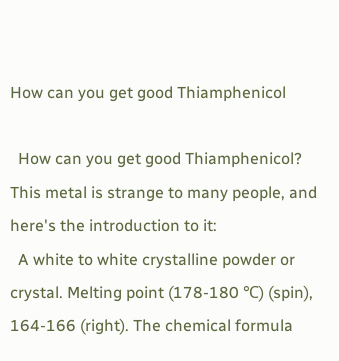How can you get good Thiamphenicol

  How can you get good Thiamphenicol? This metal is strange to many people, and here's the introduction to it:
  A white to white crystalline powder or crystal. Melting point (178-180 ℃) (spin), 164-166 (right). The chemical formula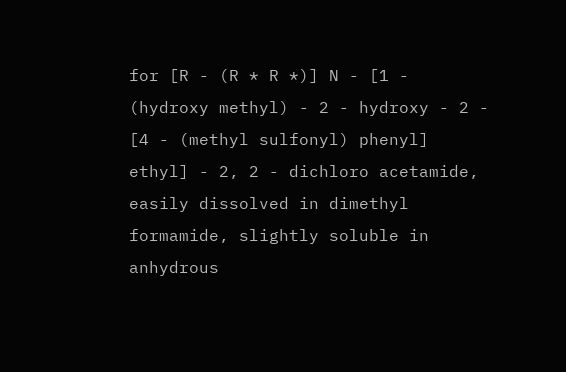for [R - (R * R *)] N - [1 - (hydroxy methyl) - 2 - hydroxy - 2 - [4 - (methyl sulfonyl) phenyl] ethyl] - 2, 2 - dichloro acetamide, easily dissolved in dimethyl formamide, slightly soluble in anhydrous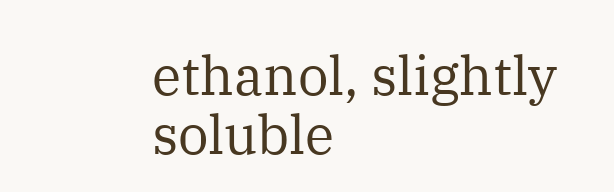ethanol, slightly soluble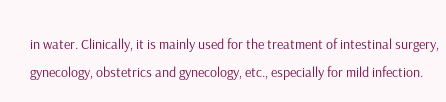in water. Clinically, it is mainly used for the treatment of intestinal surgery, gynecology, obstetrics and gynecology, etc., especially for mild infection.